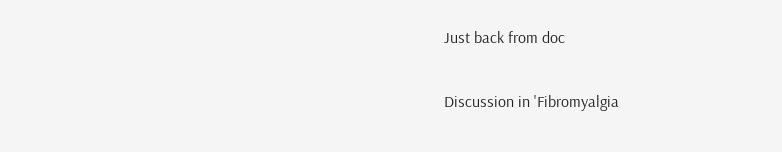Just back from doc

Discussion in 'Fibromyalgia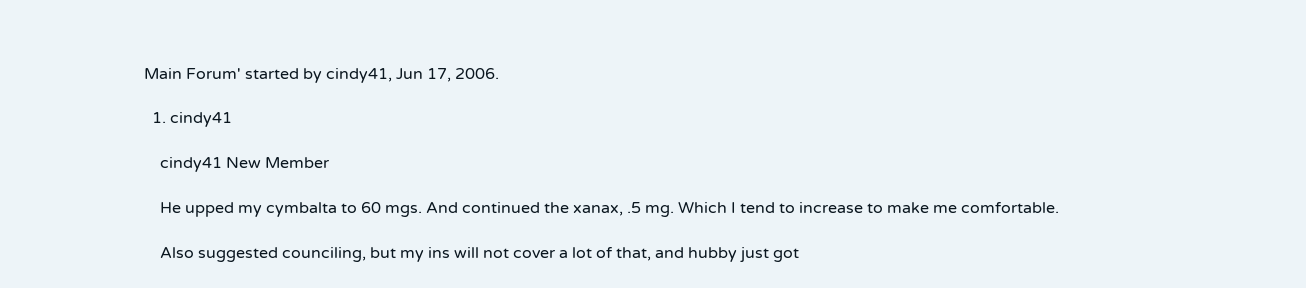Main Forum' started by cindy41, Jun 17, 2006.

  1. cindy41

    cindy41 New Member

    He upped my cymbalta to 60 mgs. And continued the xanax, .5 mg. Which I tend to increase to make me comfortable.

    Also suggested counciling, but my ins will not cover a lot of that, and hubby just got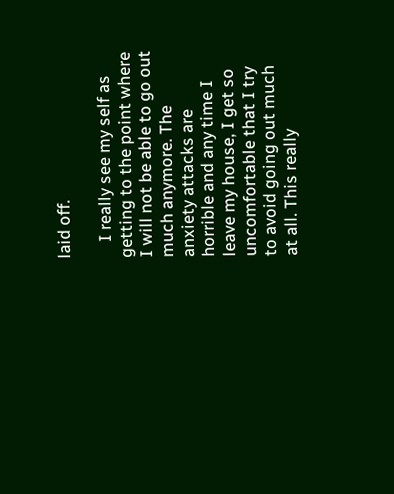laid off.

    I really see my self as getting to the point where I will not be able to go out much anymore. The anxiety attacks are horrible and any time I leave my house, I get so uncomfortable that I try to avoid going out much at all. This really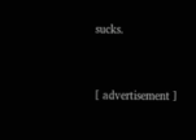sucks.


[ advertisement ]